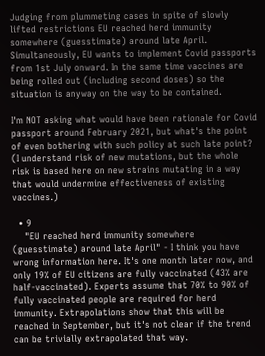Judging from plummeting cases in spite of slowly lifted restrictions EU reached herd immunity somewhere (guesstimate) around late April. Simultaneously, EU wants to implement Covid passports from 1st July onward. In the same time vaccines are being rolled out (including second doses) so the situation is anyway on the way to be contained.

I'm NOT asking what would have been rationale for Covid passport around February 2021, but what's the point of even bothering with such policy at such late point? (I understand risk of new mutations, but the whole risk is based here on new strains mutating in a way that would undermine effectiveness of existing vaccines.)

  • 9
    "EU reached herd immunity somewhere (guesstimate) around late April" - I think you have wrong information here. It's one month later now, and only 19% of EU citizens are fully vaccinated (43% are half-vaccinated). Experts assume that 70% to 90% of fully vaccinated people are required for herd immunity. Extrapolations show that this will be reached in September, but it's not clear if the trend can be trivially extrapolated that way.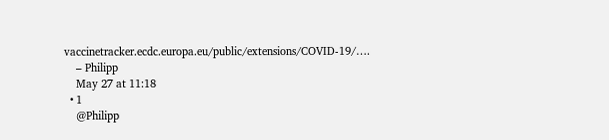vaccinetracker.ecdc.europa.eu/public/extensions/COVID-19/….
    – Philipp
    May 27 at 11:18
  • 1
    @Philipp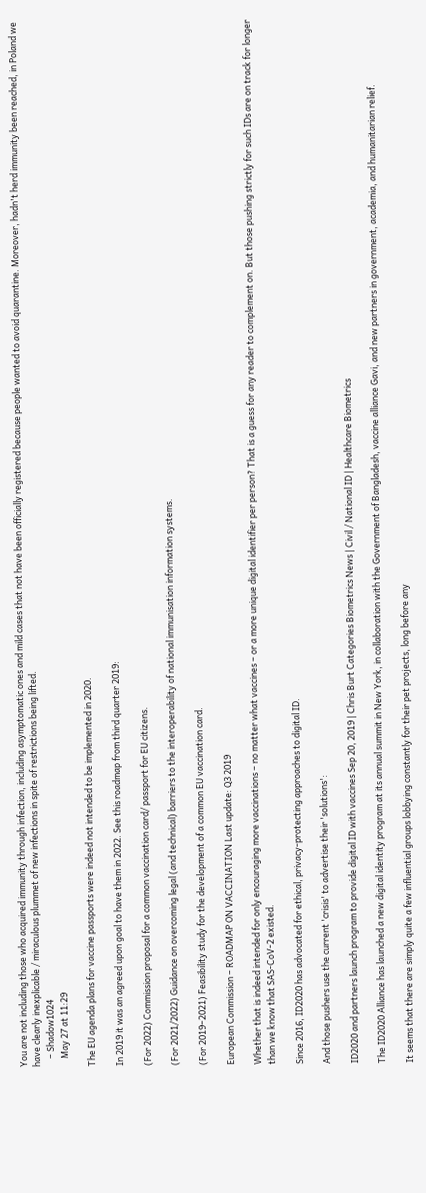You are not including those who acquired immunity through infection, including asymptomatic ones and mild cases that not have been officially registered because people wanted to avoid quarantine. Moreover, hadn't herd immunity been reached, in Poland we have clearly inexplicable / miraculous plummet of new infections in spite of restrictions being lifted.
    – Shadow1024
    May 27 at 11:29

The EU agenda plans for vaccine passports were indeed not intended to be implemented in 2020.

In 2019 it was an agreed upon goal to have them in 2022. See this roadmap from third quarter 2019:

(For 2022) Commission proposal for a common vaccination card/ passport for EU citizens.

(For 2021/2022) Guidance on overcoming legal (and technical) barriers to the interoperability of national immunisation information systems.

(For 2019–2021) Feasibility study for the development of a common EU vaccination card.

European Commission – ROADMAP ON VACCINATION Last update: Q3 2019

Whether that is indeed intended for only encouraging more vaccinations – no matter what vaccines – or a more unique digital identifier per person? That is a guess for any reader to complement on. But those pushing strictly for such IDs are on track for longer than we know that SAS-CoV-2 existed.

Since 2016, ID2020 has advocated for ethical, privacy-protecting approaches to digital ID.

And those pushers use the current 'crisis' to advertise their 'solutions':

ID2020 and partners launch program to provide digital ID with vaccines Sep 20, 2019 | Chris Burt Categories Biometrics News | Civil / National ID | Healthcare Biometrics

The ID2020 Alliance has launched a new digital identity program at its annual summit in New York, in collaboration with the Government of Bangladesh, vaccine alliance Gavi, and new partners in government, academia, and humanitarian relief.

It seems that there are simply quite a few influential groups lobbying constantly for their pet projects, long before any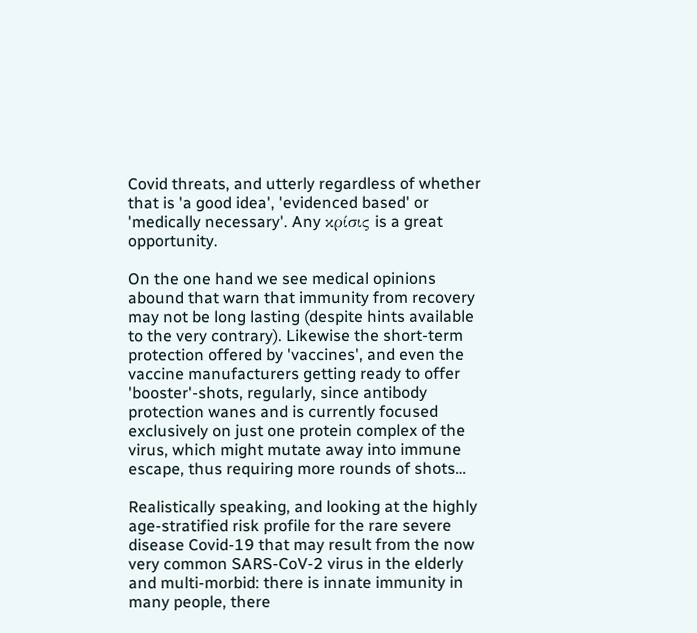Covid threats, and utterly regardless of whether that is 'a good idea', 'evidenced based' or 'medically necessary'. Any κρίσις is a great opportunity.

On the one hand we see medical opinions abound that warn that immunity from recovery may not be long lasting (despite hints available to the very contrary). Likewise the short-term protection offered by 'vaccines', and even the vaccine manufacturers getting ready to offer 'booster'-shots, regularly, since antibody protection wanes and is currently focused exclusively on just one protein complex of the virus, which might mutate away into immune escape, thus requiring more rounds of shots…

Realistically speaking, and looking at the highly age-stratified risk profile for the rare severe disease Covid-19 that may result from the now very common SARS-CoV-2 virus in the elderly and multi-morbid: there is innate immunity in many people, there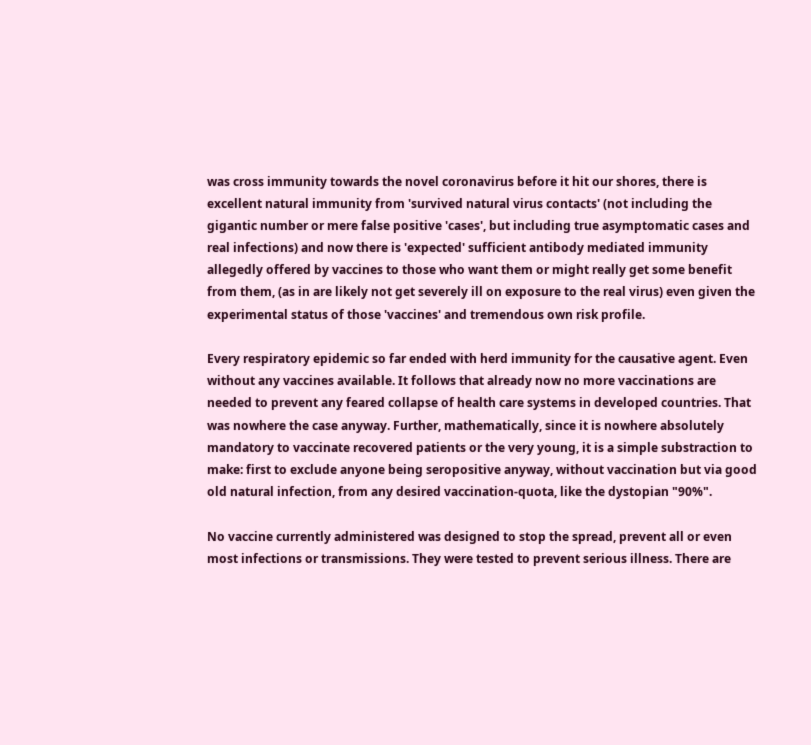was cross immunity towards the novel coronavirus before it hit our shores, there is excellent natural immunity from 'survived natural virus contacts' (not including the gigantic number or mere false positive 'cases', but including true asymptomatic cases and real infections) and now there is 'expected' sufficient antibody mediated immunity allegedly offered by vaccines to those who want them or might really get some benefit from them, (as in are likely not get severely ill on exposure to the real virus) even given the experimental status of those 'vaccines' and tremendous own risk profile.

Every respiratory epidemic so far ended with herd immunity for the causative agent. Even without any vaccines available. It follows that already now no more vaccinations are needed to prevent any feared collapse of health care systems in developed countries. That was nowhere the case anyway. Further, mathematically, since it is nowhere absolutely mandatory to vaccinate recovered patients or the very young, it is a simple substraction to make: first to exclude anyone being seropositive anyway, without vaccination but via good old natural infection, from any desired vaccination-quota, like the dystopian "90%".

No vaccine currently administered was designed to stop the spread, prevent all or even most infections or transmissions. They were tested to prevent serious illness. There are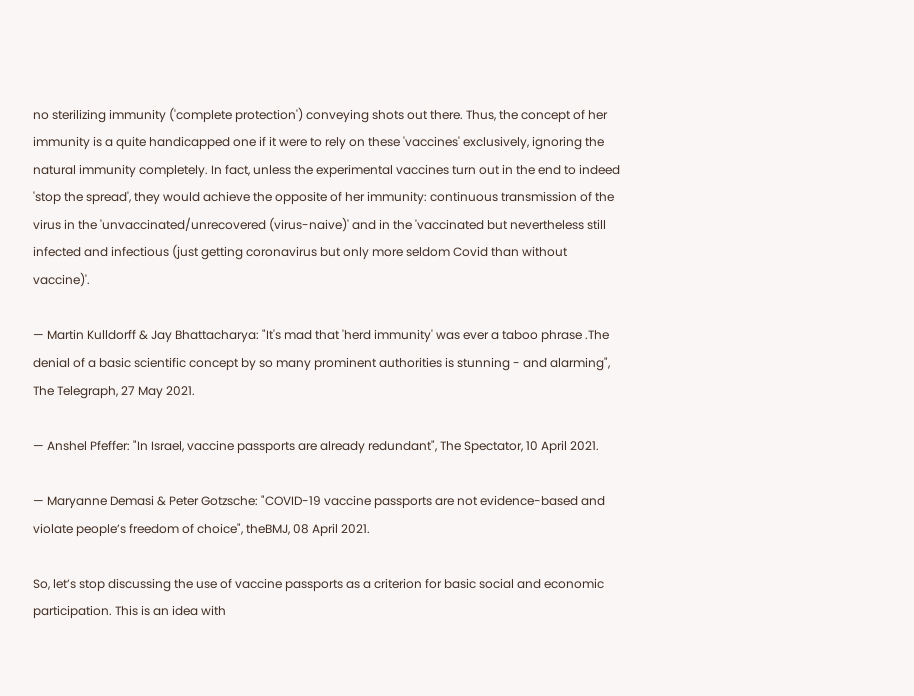no sterilizing immunity ('complete protection') conveying shots out there. Thus, the concept of her immunity is a quite handicapped one if it were to rely on these 'vaccines' exclusively, ignoring the natural immunity completely. In fact, unless the experimental vaccines turn out in the end to indeed 'stop the spread', they would achieve the opposite of her immunity: continuous transmission of the virus in the 'unvaccinated/unrecovered (virus-naive)' and in the 'vaccinated but nevertheless still infected and infectious (just getting coronavirus but only more seldom Covid than without vaccine)'.

— Martin Kulldorff & Jay Bhattacharya: "It's mad that 'herd immunity' was ever a taboo phrase .The denial of a basic scientific concept by so many prominent authorities is stunning - and alarming", The Telegraph, 27 May 2021.

— Anshel Pfeffer: "In Israel, vaccine passports are already redundant", The Spectator, 10 April 2021.

— Maryanne Demasi & Peter Gotzsche: "COVID-19 vaccine passports are not evidence-based and violate people’s freedom of choice", theBMJ, 08 April 2021.

So, let’s stop discussing the use of vaccine passports as a criterion for basic social and economic participation. This is an idea with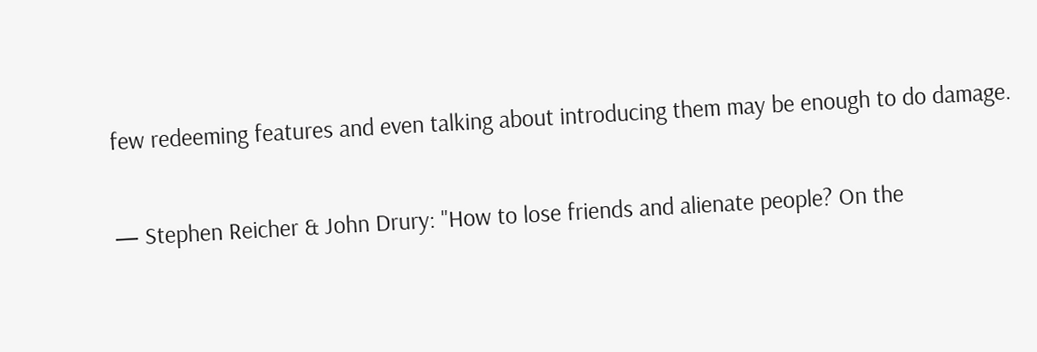few redeeming features and even talking about introducing them may be enough to do damage.

— Stephen Reicher & John Drury: "How to lose friends and alienate people? On the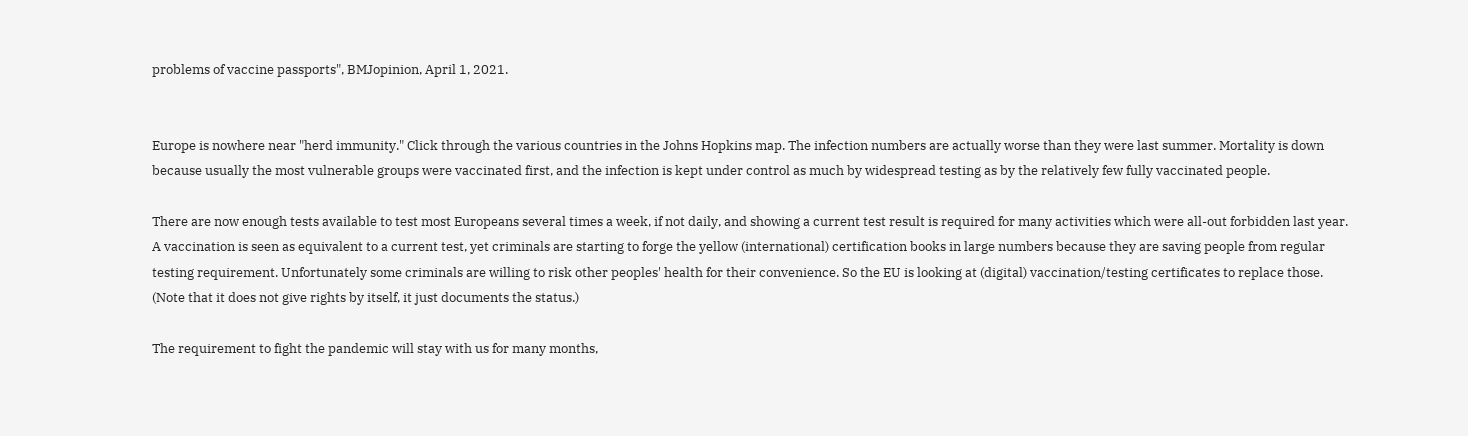problems of vaccine passports", BMJopinion, April 1, 2021.


Europe is nowhere near "herd immunity." Click through the various countries in the Johns Hopkins map. The infection numbers are actually worse than they were last summer. Mortality is down because usually the most vulnerable groups were vaccinated first, and the infection is kept under control as much by widespread testing as by the relatively few fully vaccinated people.

There are now enough tests available to test most Europeans several times a week, if not daily, and showing a current test result is required for many activities which were all-out forbidden last year. A vaccination is seen as equivalent to a current test, yet criminals are starting to forge the yellow (international) certification books in large numbers because they are saving people from regular testing requirement. Unfortunately some criminals are willing to risk other peoples' health for their convenience. So the EU is looking at (digital) vaccination/testing certificates to replace those. (Note that it does not give rights by itself, it just documents the status.)

The requirement to fight the pandemic will stay with us for many months,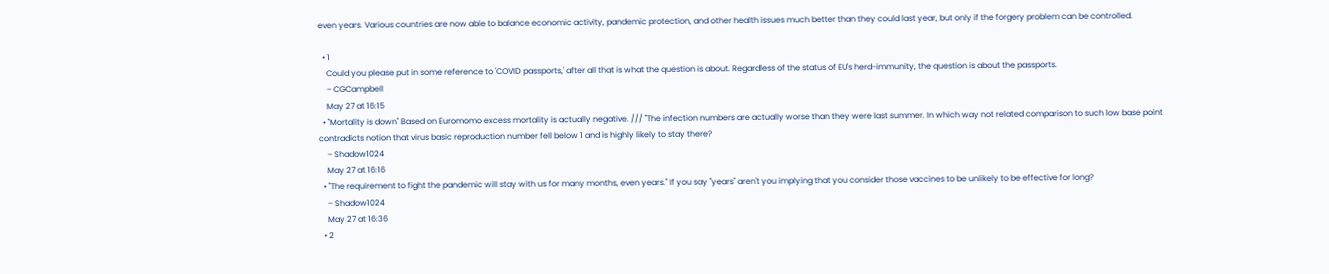even years. Various countries are now able to balance economic activity, pandemic protection, and other health issues much better than they could last year, but only if the forgery problem can be controlled.

  • 1
    Could you please put in some reference to 'COVID passports,' after all that is what the question is about. Regardless of the status of EU's herd-immunity, the question is about the passports.
    – CGCampbell
    May 27 at 16:15
  • "Mortality is down" Based on Euromomo excess mortality is actually negative. /// "The infection numbers are actually worse than they were last summer. In which way not related comparison to such low base point contradicts notion that virus basic reproduction number fell below 1 and is highly likely to stay there?
    – Shadow1024
    May 27 at 16:16
  • "The requirement to fight the pandemic will stay with us for many months, even years." If you say "years" aren't you implying that you consider those vaccines to be unlikely to be effective for long?
    – Shadow1024
    May 27 at 16:36
  • 2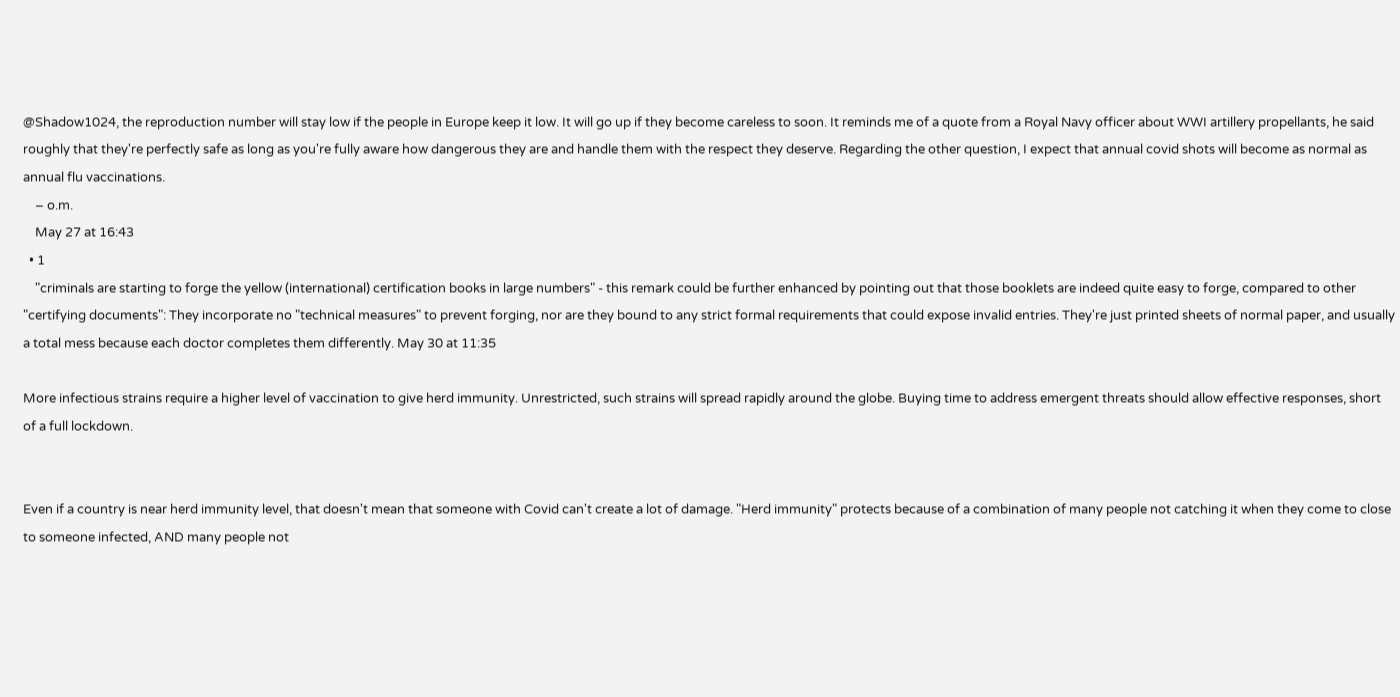@Shadow1024, the reproduction number will stay low if the people in Europe keep it low. It will go up if they become careless to soon. It reminds me of a quote from a Royal Navy officer about WWI artillery propellants, he said roughly that they're perfectly safe as long as you're fully aware how dangerous they are and handle them with the respect they deserve. Regarding the other question, I expect that annual covid shots will become as normal as annual flu vaccinations.
    – o.m.
    May 27 at 16:43
  • 1
    "criminals are starting to forge the yellow (international) certification books in large numbers" - this remark could be further enhanced by pointing out that those booklets are indeed quite easy to forge, compared to other "certifying documents": They incorporate no "technical measures" to prevent forging, nor are they bound to any strict formal requirements that could expose invalid entries. They're just printed sheets of normal paper, and usually a total mess because each doctor completes them differently. May 30 at 11:35

More infectious strains require a higher level of vaccination to give herd immunity. Unrestricted, such strains will spread rapidly around the globe. Buying time to address emergent threats should allow effective responses, short of a full lockdown.


Even if a country is near herd immunity level, that doesn't mean that someone with Covid can't create a lot of damage. "Herd immunity" protects because of a combination of many people not catching it when they come to close to someone infected, AND many people not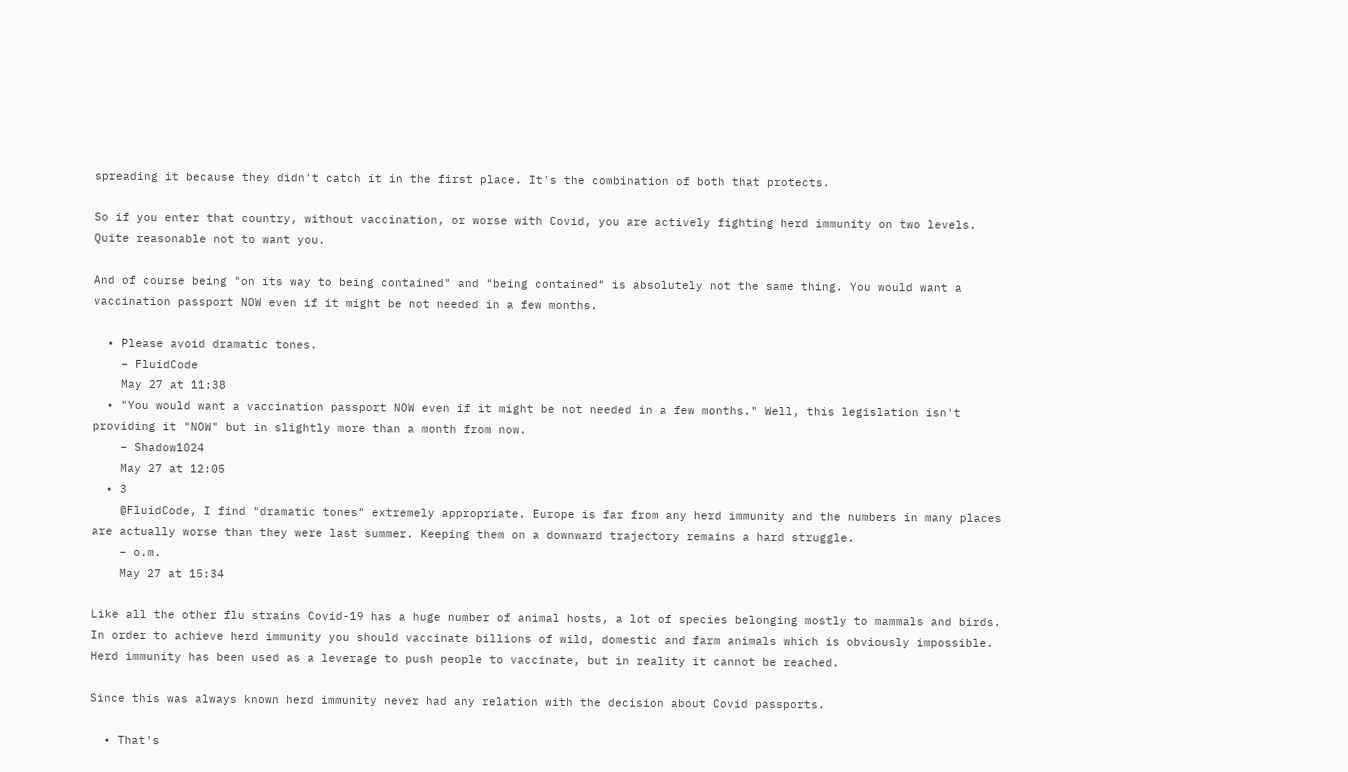spreading it because they didn't catch it in the first place. It's the combination of both that protects.

So if you enter that country, without vaccination, or worse with Covid, you are actively fighting herd immunity on two levels. Quite reasonable not to want you.

And of course being "on its way to being contained" and "being contained" is absolutely not the same thing. You would want a vaccination passport NOW even if it might be not needed in a few months.

  • Please avoid dramatic tones.
    – FluidCode
    May 27 at 11:38
  • "You would want a vaccination passport NOW even if it might be not needed in a few months." Well, this legislation isn't providing it "NOW" but in slightly more than a month from now.
    – Shadow1024
    May 27 at 12:05
  • 3
    @FluidCode, I find "dramatic tones" extremely appropriate. Europe is far from any herd immunity and the numbers in many places are actually worse than they were last summer. Keeping them on a downward trajectory remains a hard struggle.
    – o.m.
    May 27 at 15:34

Like all the other flu strains Covid-19 has a huge number of animal hosts, a lot of species belonging mostly to mammals and birds. In order to achieve herd immunity you should vaccinate billions of wild, domestic and farm animals which is obviously impossible. Herd immunity has been used as a leverage to push people to vaccinate, but in reality it cannot be reached.

Since this was always known herd immunity never had any relation with the decision about Covid passports.

  • That's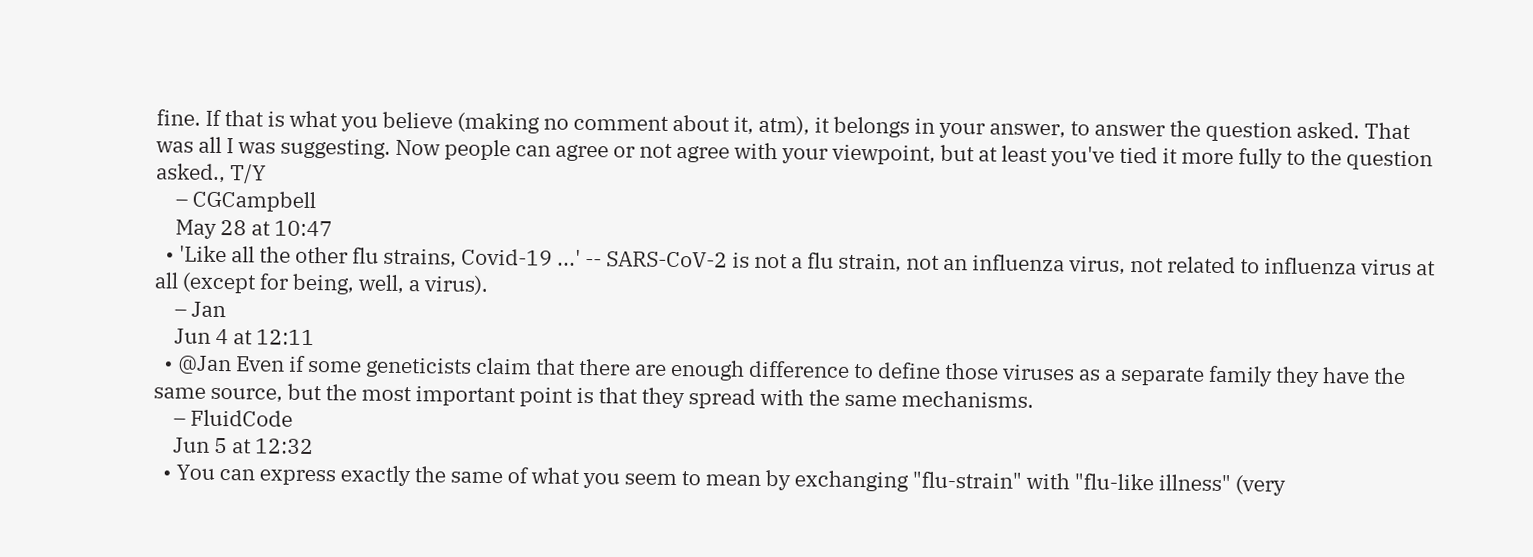fine. If that is what you believe (making no comment about it, atm), it belongs in your answer, to answer the question asked. That was all I was suggesting. Now people can agree or not agree with your viewpoint, but at least you've tied it more fully to the question asked., T/Y
    – CGCampbell
    May 28 at 10:47
  • 'Like all the other flu strains, Covid-19 ...' -- SARS-CoV-2 is not a flu strain, not an influenza virus, not related to influenza virus at all (except for being, well, a virus).
    – Jan
    Jun 4 at 12:11
  • @Jan Even if some geneticists claim that there are enough difference to define those viruses as a separate family they have the same source, but the most important point is that they spread with the same mechanisms.
    – FluidCode
    Jun 5 at 12:32
  • You can express exactly the same of what you seem to mean by exchanging "flu-strain" with "flu-like illness" (very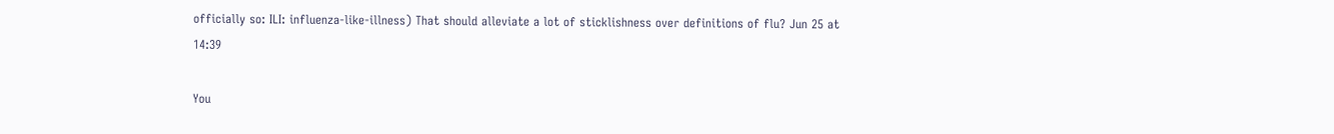officially so: ILI: influenza-like-illness) That should alleviate a lot of sticklishness over definitions of flu? Jun 25 at 14:39

You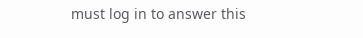must log in to answer this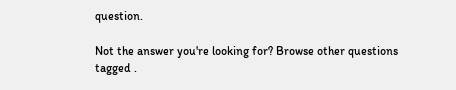question.

Not the answer you're looking for? Browse other questions tagged .